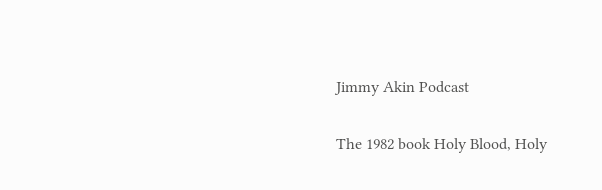Jimmy Akin Podcast

The 1982 book Holy Blood, Holy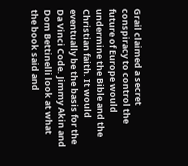Grail claimed a secret conspiracy to control the future of Europe would undermine the Bible and the Christian faith. It would eventually be the basis for the Da Vinci Code. Jimmy Akin and Dom Bettinelli look at what the book said and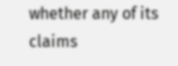whether any of its claims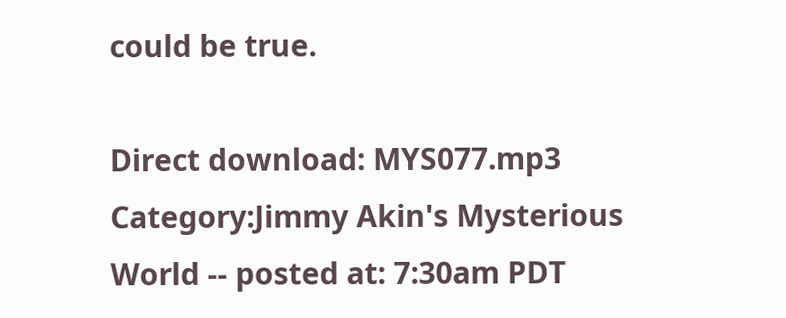could be true.

Direct download: MYS077.mp3
Category:Jimmy Akin's Mysterious World -- posted at: 7:30am PDT